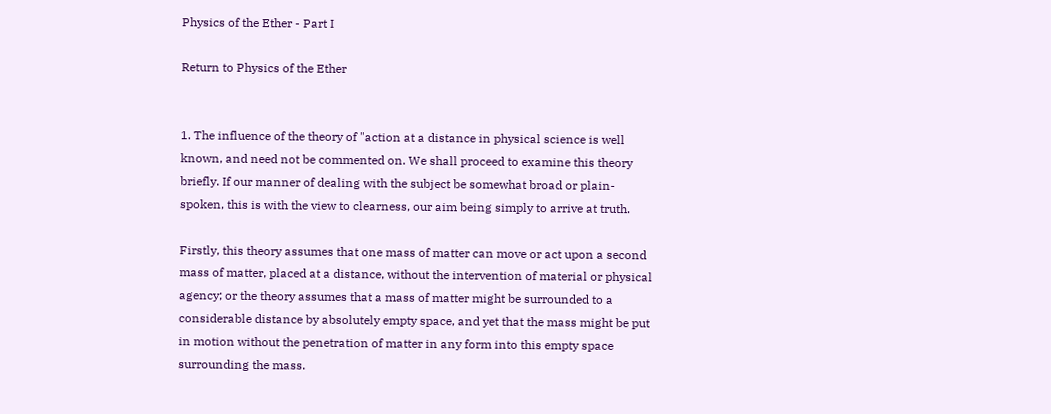Physics of the Ether - Part I

Return to Physics of the Ether


1. The influence of the theory of "action at a distance in physical science is well known, and need not be commented on. We shall proceed to examine this theory briefly. If our manner of dealing with the subject be somewhat broad or plain-spoken, this is with the view to clearness, our aim being simply to arrive at truth.

Firstly, this theory assumes that one mass of matter can move or act upon a second mass of matter, placed at a distance, without the intervention of material or physical agency; or the theory assumes that a mass of matter might be surrounded to a considerable distance by absolutely empty space, and yet that the mass might be put in motion without the penetration of matter in any form into this empty space surrounding the mass.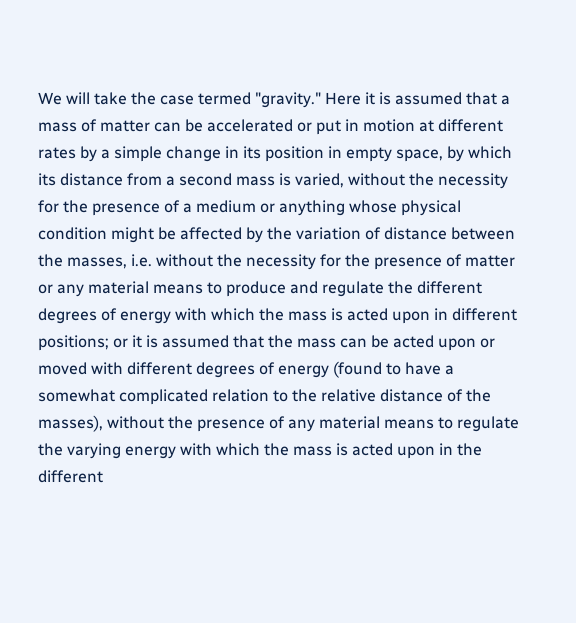We will take the case termed "gravity." Here it is assumed that a mass of matter can be accelerated or put in motion at different rates by a simple change in its position in empty space, by which its distance from a second mass is varied, without the necessity for the presence of a medium or anything whose physical condition might be affected by the variation of distance between the masses, i.e. without the necessity for the presence of matter or any material means to produce and regulate the different degrees of energy with which the mass is acted upon in different positions; or it is assumed that the mass can be acted upon or moved with different degrees of energy (found to have a somewhat complicated relation to the relative distance of the masses), without the presence of any material means to regulate the varying energy with which the mass is acted upon in the different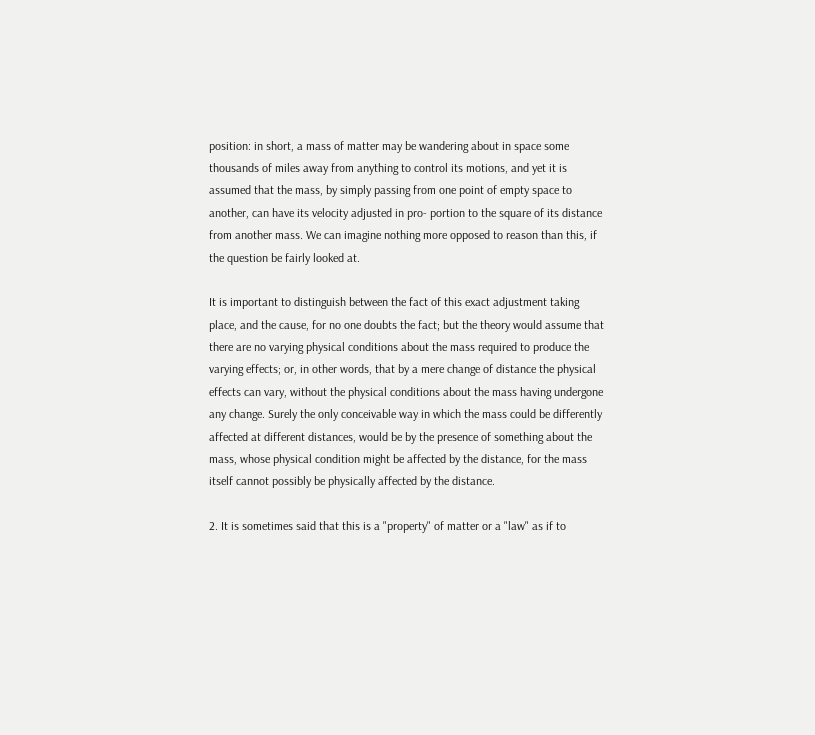position: in short, a mass of matter may be wandering about in space some thousands of miles away from anything to control its motions, and yet it is assumed that the mass, by simply passing from one point of empty space to another, can have its velocity adjusted in pro- portion to the square of its distance from another mass. We can imagine nothing more opposed to reason than this, if the question be fairly looked at.

It is important to distinguish between the fact of this exact adjustment taking place, and the cause, for no one doubts the fact; but the theory would assume that there are no varying physical conditions about the mass required to produce the varying effects; or, in other words, that by a mere change of distance the physical effects can vary, without the physical conditions about the mass having undergone any change. Surely the only conceivable way in which the mass could be differently affected at different distances, would be by the presence of something about the mass, whose physical condition might be affected by the distance, for the mass itself cannot possibly be physically affected by the distance.

2. It is sometimes said that this is a "property" of matter or a "law" as if to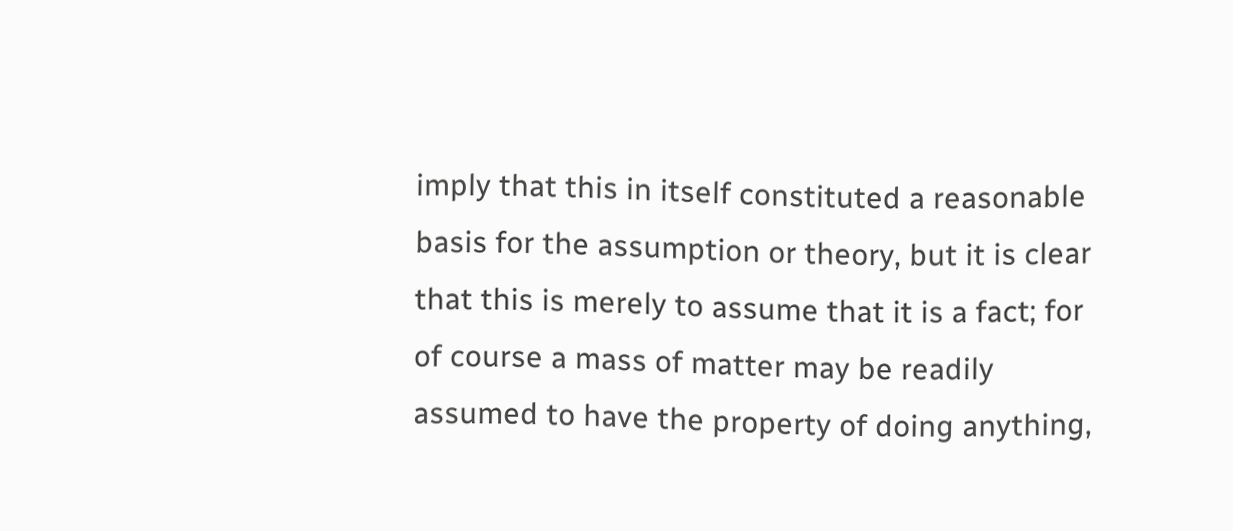imply that this in itself constituted a reasonable basis for the assumption or theory, but it is clear that this is merely to assume that it is a fact; for of course a mass of matter may be readily assumed to have the property of doing anything,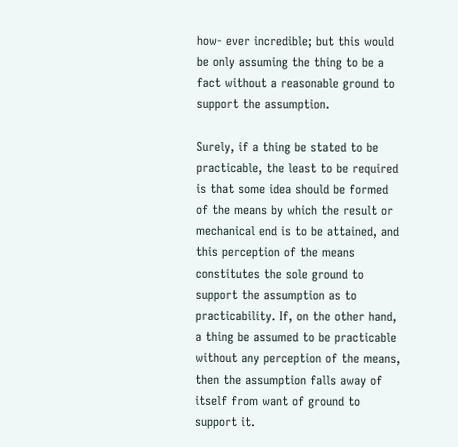how- ever incredible; but this would be only assuming the thing to be a fact without a reasonable ground to support the assumption.

Surely, if a thing be stated to be practicable, the least to be required is that some idea should be formed of the means by which the result or mechanical end is to be attained, and this perception of the means constitutes the sole ground to support the assumption as to practicability. If, on the other hand, a thing be assumed to be practicable without any perception of the means, then the assumption falls away of itself from want of ground to support it.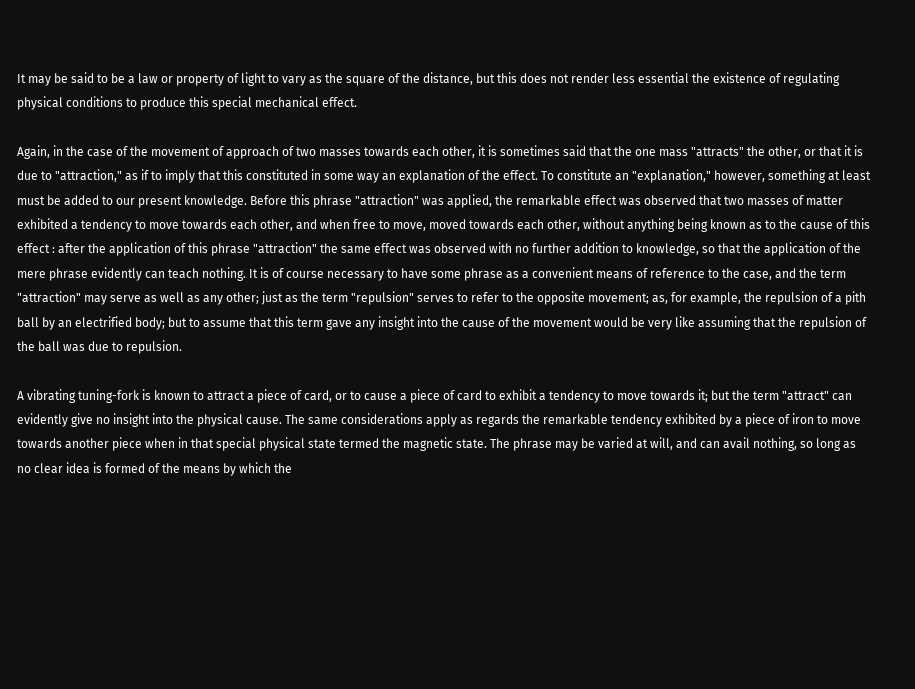It may be said to be a law or property of light to vary as the square of the distance, but this does not render less essential the existence of regulating physical conditions to produce this special mechanical effect.

Again, in the case of the movement of approach of two masses towards each other, it is sometimes said that the one mass "attracts" the other, or that it is due to "attraction," as if to imply that this constituted in some way an explanation of the effect. To constitute an "explanation," however, something at least must be added to our present knowledge. Before this phrase "attraction" was applied, the remarkable effect was observed that two masses of matter exhibited a tendency to move towards each other, and when free to move, moved towards each other, without anything being known as to the cause of this effect : after the application of this phrase "attraction" the same effect was observed with no further addition to knowledge, so that the application of the mere phrase evidently can teach nothing. It is of course necessary to have some phrase as a convenient means of reference to the case, and the term "attraction" may serve as well as any other; just as the term "repulsion" serves to refer to the opposite movement; as, for example, the repulsion of a pith ball by an electrified body; but to assume that this term gave any insight into the cause of the movement would be very like assuming that the repulsion of the ball was due to repulsion.

A vibrating tuning-fork is known to attract a piece of card, or to cause a piece of card to exhibit a tendency to move towards it; but the term "attract" can evidently give no insight into the physical cause. The same considerations apply as regards the remarkable tendency exhibited by a piece of iron to move towards another piece when in that special physical state termed the magnetic state. The phrase may be varied at will, and can avail nothing, so long as no clear idea is formed of the means by which the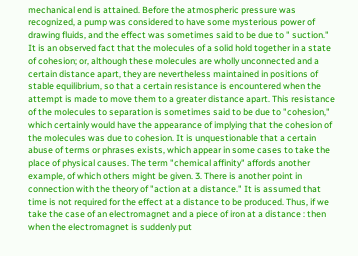mechanical end is attained. Before the atmospheric pressure was recognized, a pump was considered to have some mysterious power of drawing fluids, and the effect was sometimes said to be due to " suction." It is an observed fact that the molecules of a solid hold together in a state of cohesion; or, although these molecules are wholly unconnected and a certain distance apart, they are nevertheless maintained in positions of stable equilibrium, so that a certain resistance is encountered when the attempt is made to move them to a greater distance apart. This resistance of the molecules to separation is sometimes said to be due to "cohesion," which certainly would have the appearance of implying that the cohesion of the molecules was due to cohesion. It is unquestionable that a certain abuse of terms or phrases exists, which appear in some cases to take the place of physical causes. The term "chemical affinity" affords another example, of which others might be given. 3. There is another point in connection with the theory of "action at a distance." It is assumed that time is not required for the effect at a distance to be produced. Thus, if we take the case of an electromagnet and a piece of iron at a distance : then when the electromagnet is suddenly put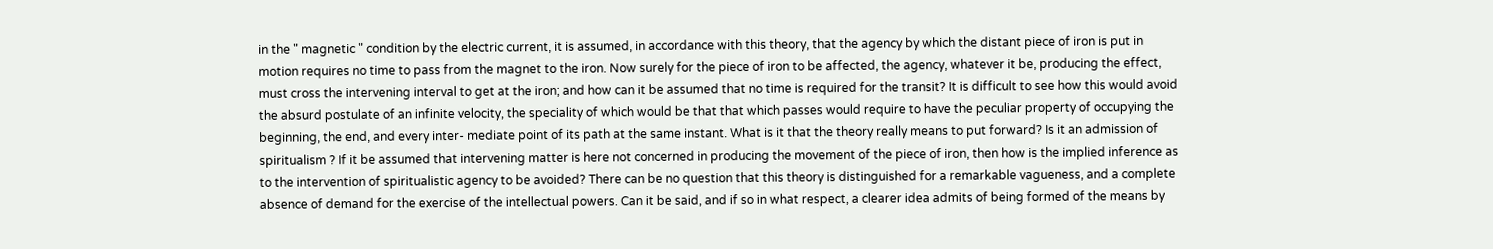in the " magnetic " condition by the electric current, it is assumed, in accordance with this theory, that the agency by which the distant piece of iron is put in motion requires no time to pass from the magnet to the iron. Now surely for the piece of iron to be affected, the agency, whatever it be, producing the effect, must cross the intervening interval to get at the iron; and how can it be assumed that no time is required for the transit? It is difficult to see how this would avoid the absurd postulate of an infinite velocity, the speciality of which would be that that which passes would require to have the peculiar property of occupying the beginning, the end, and every inter- mediate point of its path at the same instant. What is it that the theory really means to put forward? Is it an admission of spiritualism ? If it be assumed that intervening matter is here not concerned in producing the movement of the piece of iron, then how is the implied inference as to the intervention of spiritualistic agency to be avoided? There can be no question that this theory is distinguished for a remarkable vagueness, and a complete absence of demand for the exercise of the intellectual powers. Can it be said, and if so in what respect, a clearer idea admits of being formed of the means by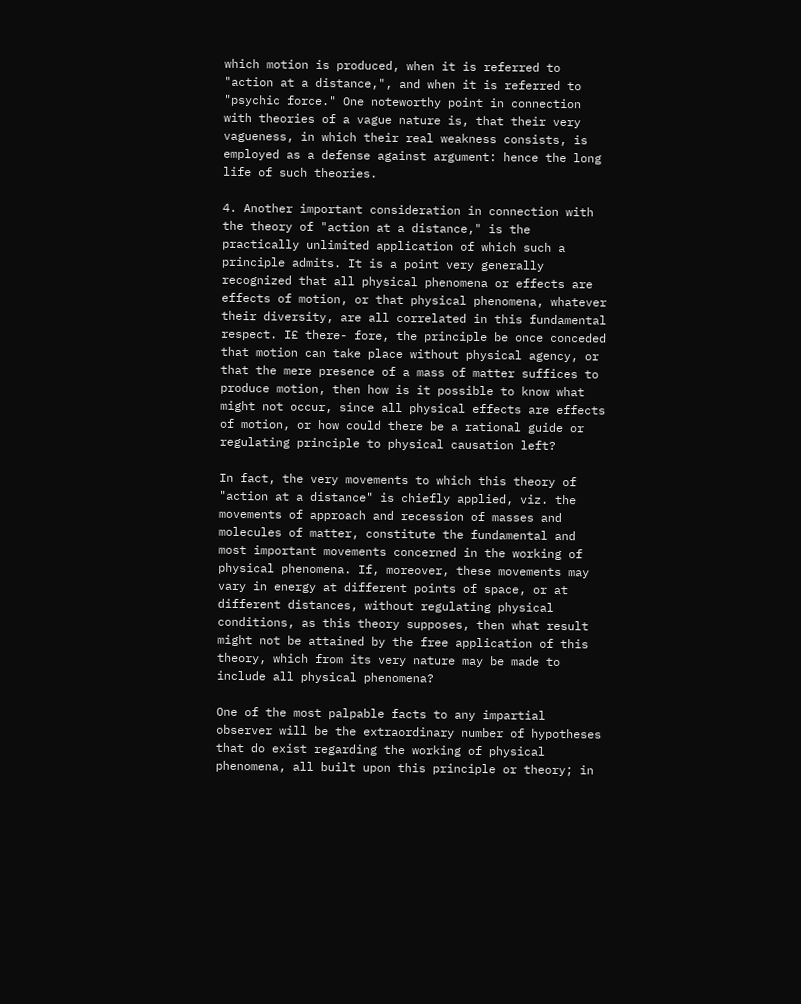which motion is produced, when it is referred to "action at a distance,", and when it is referred to "psychic force." One noteworthy point in connection with theories of a vague nature is, that their very vagueness, in which their real weakness consists, is employed as a defense against argument: hence the long life of such theories.

4. Another important consideration in connection with the theory of "action at a distance," is the practically unlimited application of which such a principle admits. It is a point very generally recognized that all physical phenomena or effects are effects of motion, or that physical phenomena, whatever their diversity, are all correlated in this fundamental respect. I£ there- fore, the principle be once conceded that motion can take place without physical agency, or that the mere presence of a mass of matter suffices to produce motion, then how is it possible to know what might not occur, since all physical effects are effects of motion, or how could there be a rational guide or regulating principle to physical causation left?

In fact, the very movements to which this theory of "action at a distance" is chiefly applied, viz. the movements of approach and recession of masses and molecules of matter, constitute the fundamental and most important movements concerned in the working of physical phenomena. If, moreover, these movements may vary in energy at different points of space, or at different distances, without regulating physical conditions, as this theory supposes, then what result might not be attained by the free application of this theory, which from its very nature may be made to include all physical phenomena?

One of the most palpable facts to any impartial observer will be the extraordinary number of hypotheses that do exist regarding the working of physical phenomena, all built upon this principle or theory; in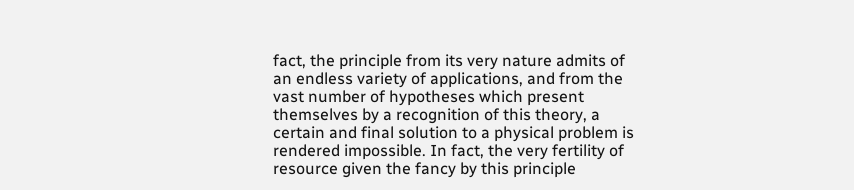fact, the principle from its very nature admits of an endless variety of applications, and from the vast number of hypotheses which present themselves by a recognition of this theory, a certain and final solution to a physical problem is rendered impossible. In fact, the very fertility of resource given the fancy by this principle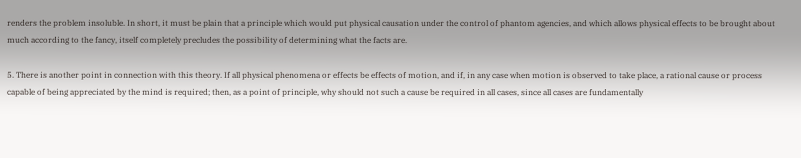renders the problem insoluble. In short, it must be plain that a principle which would put physical causation under the control of phantom agencies, and which allows physical effects to be brought about much according to the fancy, itself completely precludes the possibility of determining what the facts are.

5. There is another point in connection with this theory. If all physical phenomena or effects be effects of motion, and if, in any case when motion is observed to take place, a rational cause or process capable of being appreciated by the mind is required; then, as a point of principle, why should not such a cause be required in all cases, since all cases are fundamentally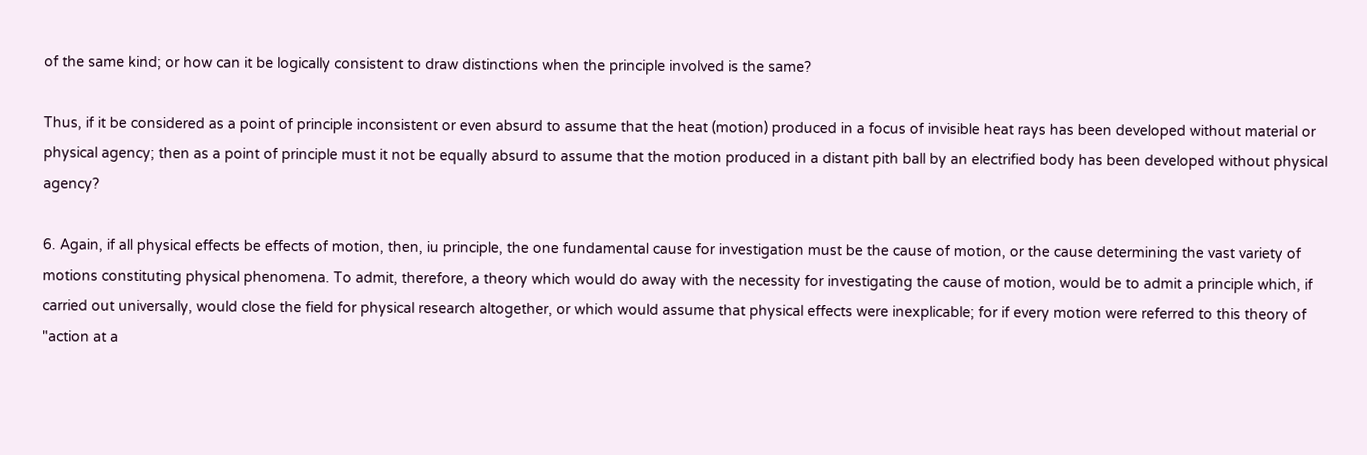of the same kind; or how can it be logically consistent to draw distinctions when the principle involved is the same?

Thus, if it be considered as a point of principle inconsistent or even absurd to assume that the heat (motion) produced in a focus of invisible heat rays has been developed without material or physical agency; then as a point of principle must it not be equally absurd to assume that the motion produced in a distant pith ball by an electrified body has been developed without physical agency?

6. Again, if all physical effects be effects of motion, then, iu principle, the one fundamental cause for investigation must be the cause of motion, or the cause determining the vast variety of motions constituting physical phenomena. To admit, therefore, a theory which would do away with the necessity for investigating the cause of motion, would be to admit a principle which, if carried out universally, would close the field for physical research altogether, or which would assume that physical effects were inexplicable; for if every motion were referred to this theory of "action at a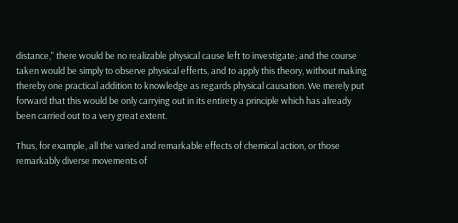distance," there would be no realizable physical cause left to investigate; and the course taken would be simply to observe physical efferts, and to apply this theory, without making thereby one practical addition to knowledge as regards physical causation. We merely put forward that this would be only carrying out in its entirety a principle which has already been carried out to a very great extent.

Thus, for example, all the varied and remarkable effects of chemical action, or those remarkably diverse movements of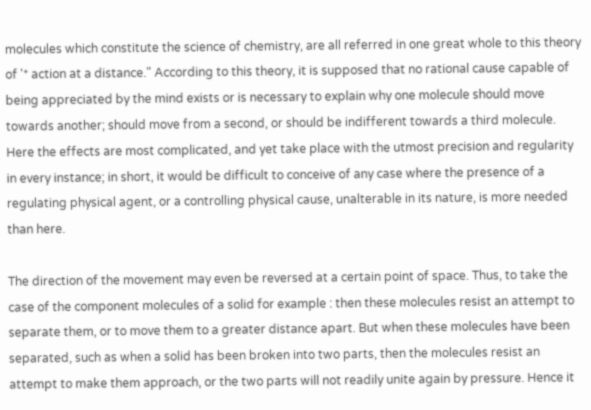molecules which constitute the science of chemistry, are all referred in one great whole to this theory of '* action at a distance." According to this theory, it is supposed that no rational cause capable of being appreciated by the mind exists or is necessary to explain why one molecule should move towards another; should move from a second, or should be indifferent towards a third molecule. Here the effects are most complicated, and yet take place with the utmost precision and regularity in every instance; in short, it would be difficult to conceive of any case where the presence of a regulating physical agent, or a controlling physical cause, unalterable in its nature, is more needed than here.

The direction of the movement may even be reversed at a certain point of space. Thus, to take the case of the component molecules of a solid for example : then these molecules resist an attempt to separate them, or to move them to a greater distance apart. But when these molecules have been separated, such as when a solid has been broken into two parts, then the molecules resist an attempt to make them approach, or the two parts will not readily unite again by pressure. Hence it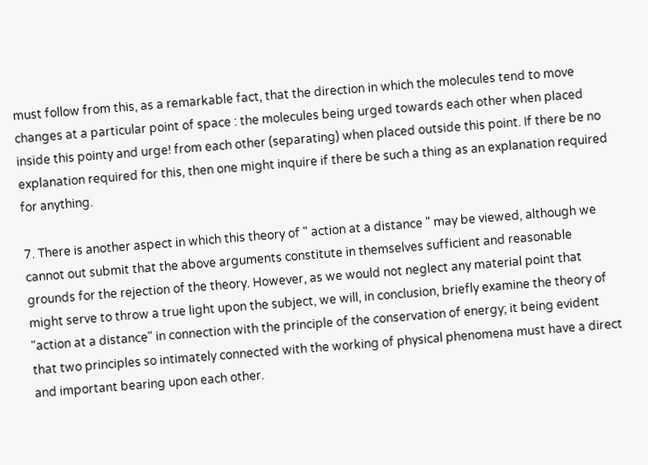must follow from this, as a remarkable fact, that the direction in which the molecules tend to move changes at a particular point of space : the molecules being urged towards each other when placed inside this pointy and urge! from each other (separating) when placed outside this point. If there be no explanation required for this, then one might inquire if there be such a thing as an explanation required for anything.

7. There is another aspect in which this theory of " action at a distance " may be viewed, although we cannot out submit that the above arguments constitute in themselves sufficient and reasonable grounds for the rejection of the theory. However, as we would not neglect any material point that might serve to throw a true light upon the subject, we will, in conclusion, briefly examine the theory of "action at a distance" in connection with the principle of the conservation of energy; it being evident that two principles so intimately connected with the working of physical phenomena must have a direct and important bearing upon each other.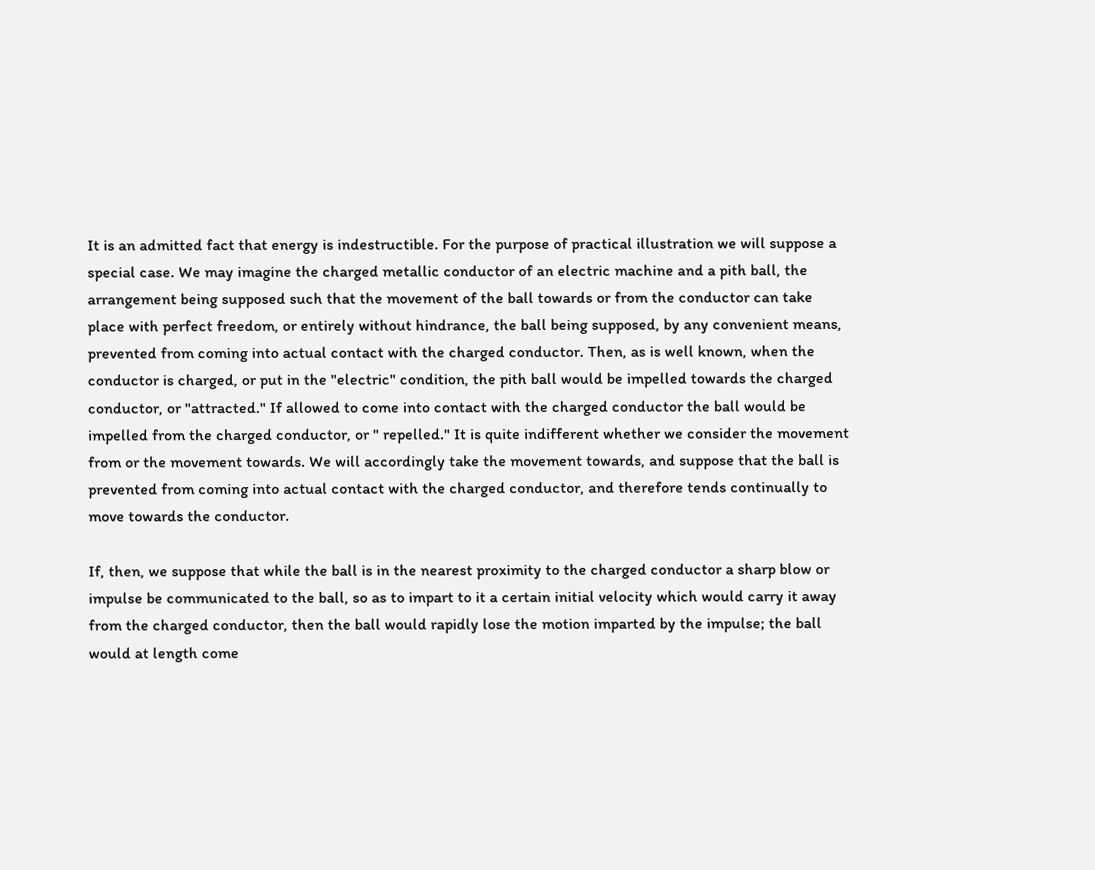It is an admitted fact that energy is indestructible. For the purpose of practical illustration we will suppose a special case. We may imagine the charged metallic conductor of an electric machine and a pith ball, the arrangement being supposed such that the movement of the ball towards or from the conductor can take place with perfect freedom, or entirely without hindrance, the ball being supposed, by any convenient means, prevented from coming into actual contact with the charged conductor. Then, as is well known, when the conductor is charged, or put in the "electric" condition, the pith ball would be impelled towards the charged conductor, or "attracted." If allowed to come into contact with the charged conductor the ball would be impelled from the charged conductor, or " repelled." It is quite indifferent whether we consider the movement from or the movement towards. We will accordingly take the movement towards, and suppose that the ball is prevented from coming into actual contact with the charged conductor, and therefore tends continually to move towards the conductor.

If, then, we suppose that while the ball is in the nearest proximity to the charged conductor a sharp blow or impulse be communicated to the ball, so as to impart to it a certain initial velocity which would carry it away from the charged conductor, then the ball would rapidly lose the motion imparted by the impulse; the ball would at length come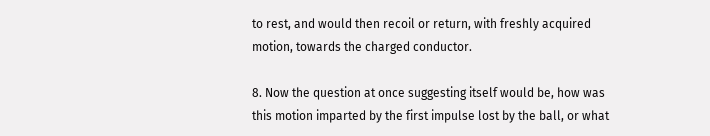to rest, and would then recoil or return, with freshly acquired motion, towards the charged conductor.

8. Now the question at once suggesting itself would be, how was this motion imparted by the first impulse lost by the ball, or what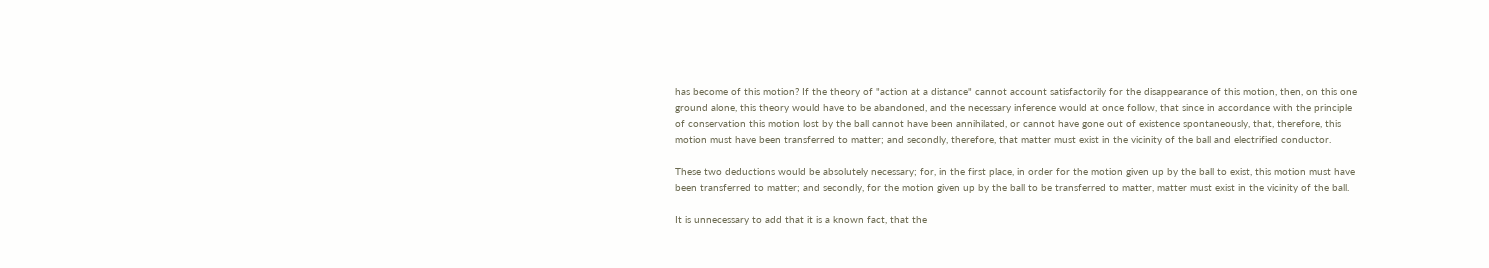has become of this motion? If the theory of "action at a distance" cannot account satisfactorily for the disappearance of this motion, then, on this one ground alone, this theory would have to be abandoned, and the necessary inference would at once follow, that since in accordance with the principle of conservation this motion lost by the ball cannot have been annihilated, or cannot have gone out of existence spontaneously, that, therefore, this motion must have been transferred to matter; and secondly, therefore, that matter must exist in the vicinity of the ball and electrified conductor.

These two deductions would be absolutely necessary; for, in the first place, in order for the motion given up by the ball to exist, this motion must have been transferred to matter; and secondly, for the motion given up by the ball to be transferred to matter, matter must exist in the vicinity of the ball.

It is unnecessary to add that it is a known fact, that the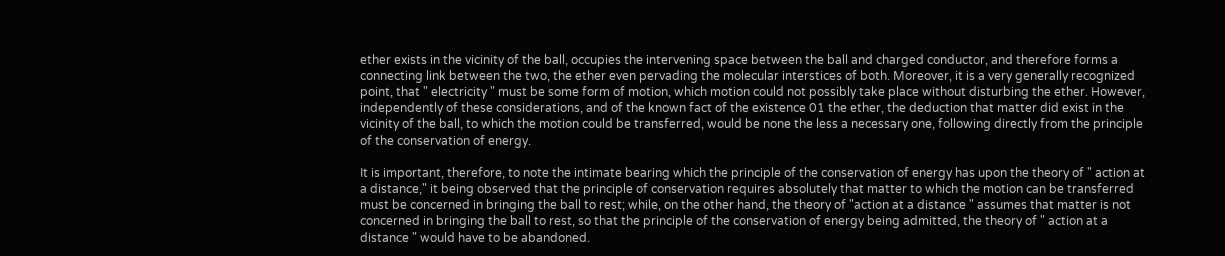ether exists in the vicinity of the ball, occupies the intervening space between the ball and charged conductor, and therefore forms a connecting link between the two, the ether even pervading the molecular interstices of both. Moreover, it is a very generally recognized point, that " electricity " must be some form of motion, which motion could not possibly take place without disturbing the ether. However, independently of these considerations, and of the known fact of the existence 01 the ether, the deduction that matter did exist in the vicinity of the ball, to which the motion could be transferred, would be none the less a necessary one, following directly from the principle of the conservation of energy.

It is important, therefore, to note the intimate bearing which the principle of the conservation of energy has upon the theory of " action at a distance," it being observed that the principle of conservation requires absolutely that matter to which the motion can be transferred must be concerned in bringing the ball to rest; while, on the other hand, the theory of "action at a distance " assumes that matter is not concerned in bringing the ball to rest, so that the principle of the conservation of energy being admitted, the theory of " action at a distance " would have to be abandoned.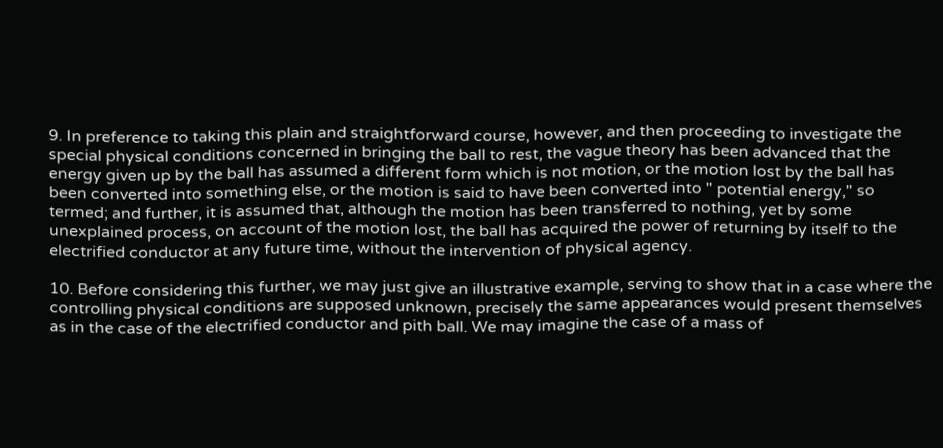9. In preference to taking this plain and straightforward course, however, and then proceeding to investigate the special physical conditions concerned in bringing the ball to rest, the vague theory has been advanced that the energy given up by the ball has assumed a different form which is not motion, or the motion lost by the ball has been converted into something else, or the motion is said to have been converted into " potential energy," so termed; and further, it is assumed that, although the motion has been transferred to nothing, yet by some unexplained process, on account of the motion lost, the ball has acquired the power of returning by itself to the electrified conductor at any future time, without the intervention of physical agency.

10. Before considering this further, we may just give an illustrative example, serving to show that in a case where the controlling physical conditions are supposed unknown, precisely the same appearances would present themselves as in the case of the electrified conductor and pith ball. We may imagine the case of a mass of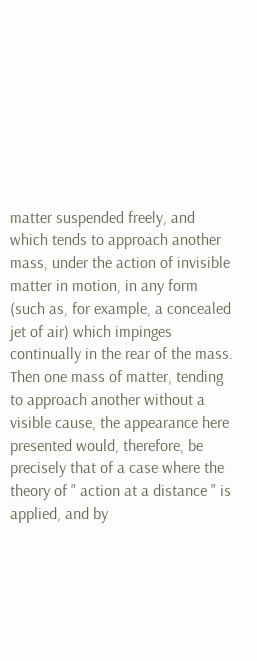matter suspended freely, and which tends to approach another mass, under the action of invisible matter in motion, in any form (such as, for example, a concealed jet of air) which impinges continually in the rear of the mass. Then one mass of matter, tending to approach another without a visible cause, the appearance here presented would, therefore, be precisely that of a case where the theory of " action at a distance " is applied, and by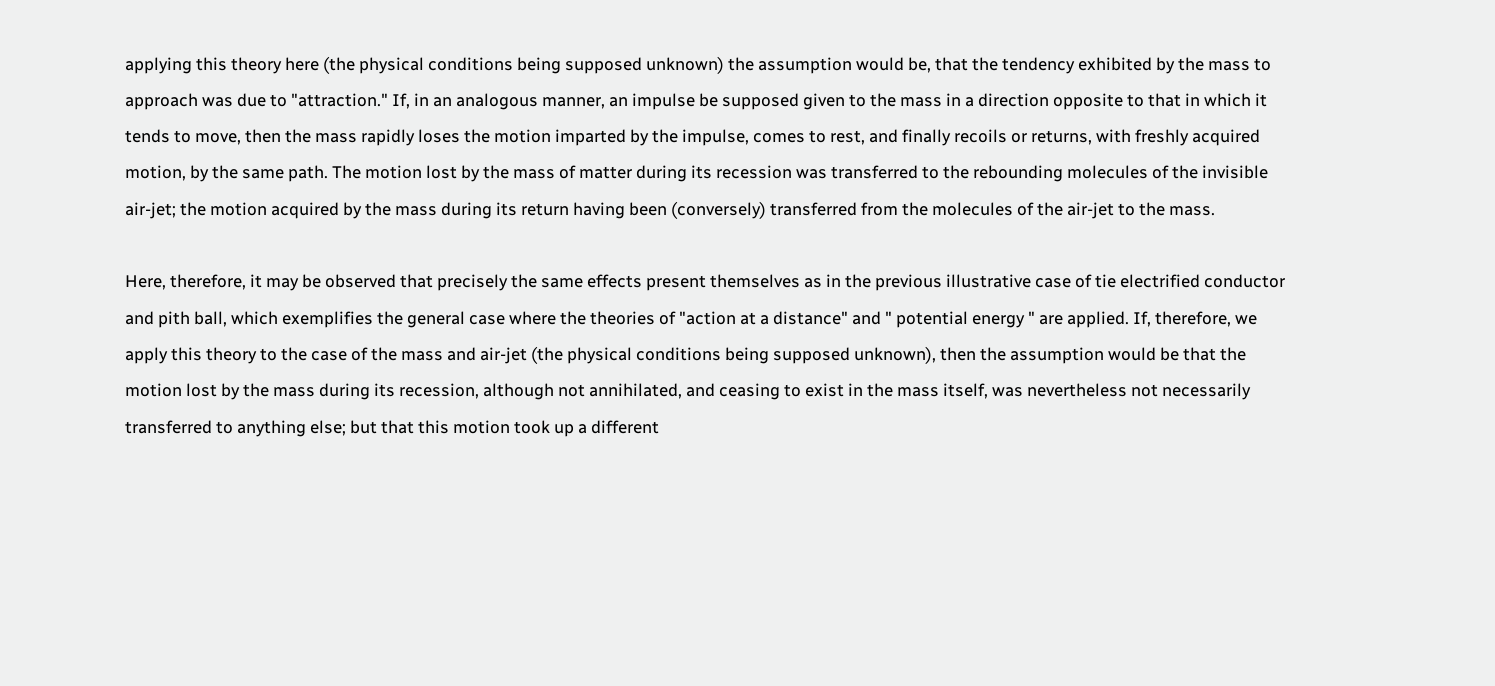applying this theory here (the physical conditions being supposed unknown) the assumption would be, that the tendency exhibited by the mass to approach was due to "attraction." If, in an analogous manner, an impulse be supposed given to the mass in a direction opposite to that in which it tends to move, then the mass rapidly loses the motion imparted by the impulse, comes to rest, and finally recoils or returns, with freshly acquired motion, by the same path. The motion lost by the mass of matter during its recession was transferred to the rebounding molecules of the invisible air-jet; the motion acquired by the mass during its return having been (conversely) transferred from the molecules of the air-jet to the mass.

Here, therefore, it may be observed that precisely the same effects present themselves as in the previous illustrative case of tie electrified conductor and pith ball, which exemplifies the general case where the theories of "action at a distance" and " potential energy " are applied. If, therefore, we apply this theory to the case of the mass and air-jet (the physical conditions being supposed unknown), then the assumption would be that the motion lost by the mass during its recession, although not annihilated, and ceasing to exist in the mass itself, was nevertheless not necessarily transferred to anything else; but that this motion took up a different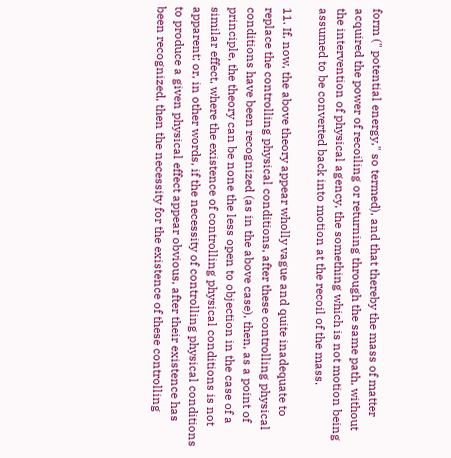form (" potential energy," so termed), and that thereby the mass of matter acquired the power of recoiling or returning through the same path, without the intervention of physical agency, the something which is not motion being assumed to be converted back into motion at the recoil of the mass.

11. If, now, the above theory appear wholly vague and quite inadequate to replace the controlling physical conditions, after these controlling physical conditions have been recognized (as in the above case), then, as a point of principle, the theory can be none the less open to objection in the case of a similar effect, where the existence of controlling physical conditions is not apparent; or, in other words, if the necessity of controlling physical conditions to produce a given physical effect appear obvious, after their existence has been recognized, then the necessity for the existence of these controlling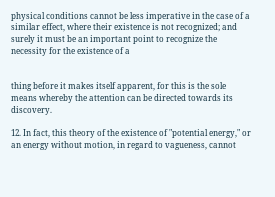physical conditions cannot be less imperative in the case of a similar effect, where their existence is not recognized; and surely it must be an important point to recognize the necessity for the existence of a


thing before it makes itself apparent, for this is the sole means whereby the attention can be directed towards its discovery.

12. In fact, this theory of the existence of "potential energy," or an energy without motion, in regard to vagueness, cannot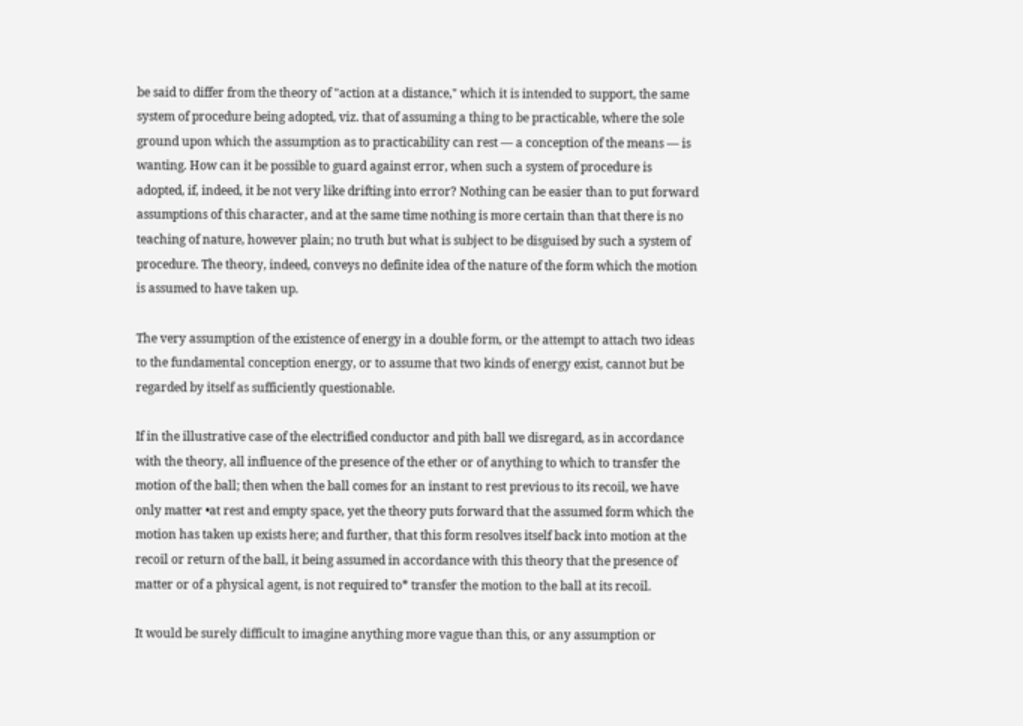be said to differ from the theory of "action at a distance," which it is intended to support, the same system of procedure being adopted, viz. that of assuming a thing to be practicable, where the sole ground upon which the assumption as to practicability can rest — a conception of the means — is wanting. How can it be possible to guard against error, when such a system of procedure is adopted, if, indeed, it be not very like drifting into error? Nothing can be easier than to put forward assumptions of this character, and at the same time nothing is more certain than that there is no teaching of nature, however plain; no truth but what is subject to be disguised by such a system of procedure. The theory, indeed, conveys no definite idea of the nature of the form which the motion is assumed to have taken up.

The very assumption of the existence of energy in a double form, or the attempt to attach two ideas to the fundamental conception energy, or to assume that two kinds of energy exist, cannot but be regarded by itself as sufficiently questionable.

If in the illustrative case of the electrified conductor and pith ball we disregard, as in accordance with the theory, all influence of the presence of the ether or of anything to which to transfer the motion of the ball; then when the ball comes for an instant to rest previous to its recoil, we have only matter •at rest and empty space, yet the theory puts forward that the assumed form which the motion has taken up exists here; and further, that this form resolves itself back into motion at the recoil or return of the ball, it being assumed in accordance with this theory that the presence of matter or of a physical agent, is not required to* transfer the motion to the ball at its recoil.

It would be surely difficult to imagine anything more vague than this, or any assumption or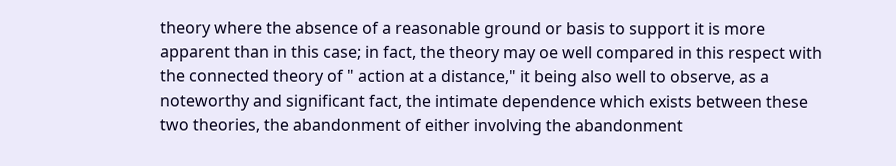theory where the absence of a reasonable ground or basis to support it is more apparent than in this case; in fact, the theory may oe well compared in this respect with the connected theory of " action at a distance," it being also well to observe, as a noteworthy and significant fact, the intimate dependence which exists between these two theories, the abandonment of either involving the abandonment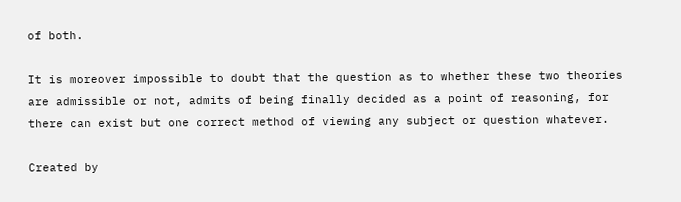of both.

It is moreover impossible to doubt that the question as to whether these two theories are admissible or not, admits of being finally decided as a point of reasoning, for there can exist but one correct method of viewing any subject or question whatever.

Created by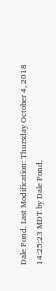Dale Pond. Last Modification: Thursday October 4, 2018 14:25:23 MDT by Dale Pond.